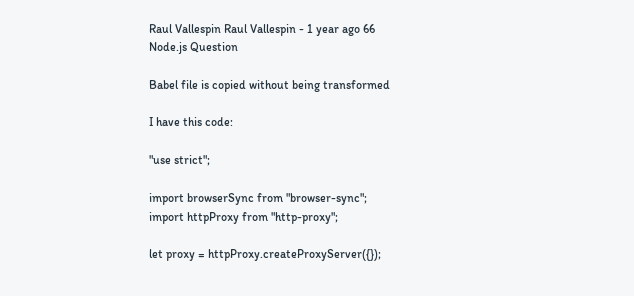Raul Vallespin Raul Vallespin - 1 year ago 66
Node.js Question

Babel file is copied without being transformed

I have this code:

"use strict";

import browserSync from "browser-sync";
import httpProxy from "http-proxy";

let proxy = httpProxy.createProxyServer({});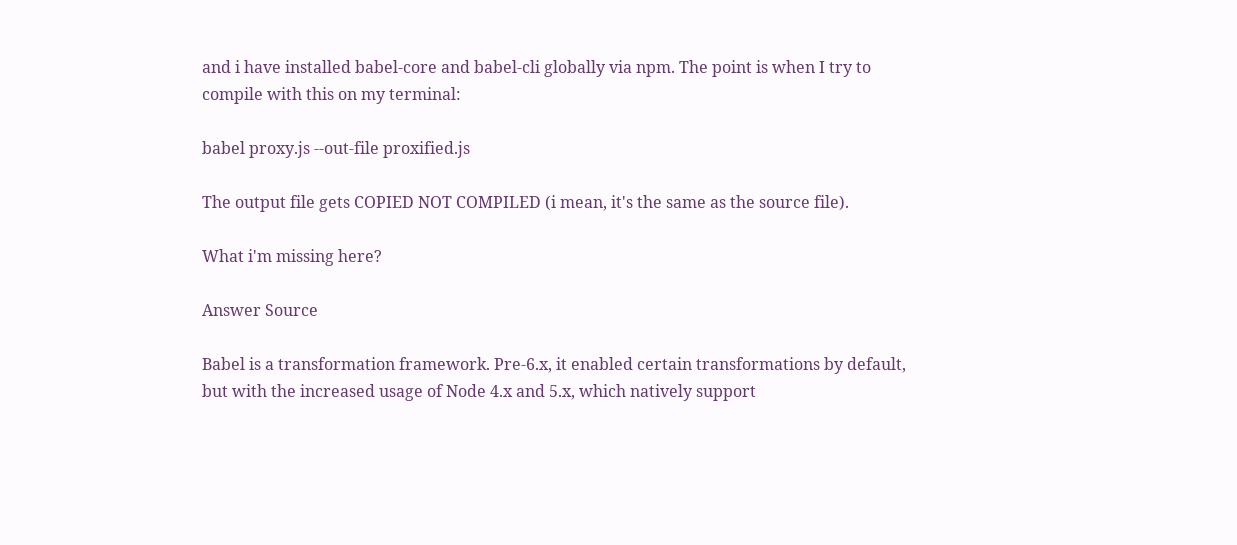and i have installed babel-core and babel-cli globally via npm. The point is when I try to compile with this on my terminal:

babel proxy.js --out-file proxified.js

The output file gets COPIED NOT COMPILED (i mean, it's the same as the source file).

What i'm missing here?

Answer Source

Babel is a transformation framework. Pre-6.x, it enabled certain transformations by default, but with the increased usage of Node 4.x and 5.x, which natively support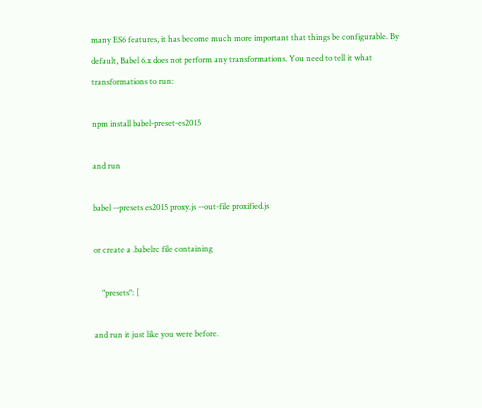many ES6 features, it has become much more important that things be configurable. By default, Babel 6.x does not perform any transformations. You need to tell it what transformations to run:

npm install babel-preset-es2015

and run

babel --presets es2015 proxy.js --out-file proxified.js

or create a .babelrc file containing

    "presets": [

and run it just like you were before.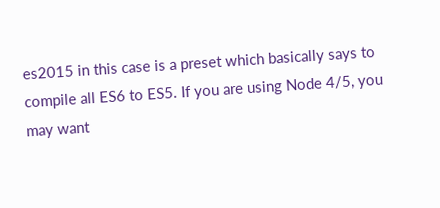es2015 in this case is a preset which basically says to compile all ES6 to ES5. If you are using Node 4/5, you may want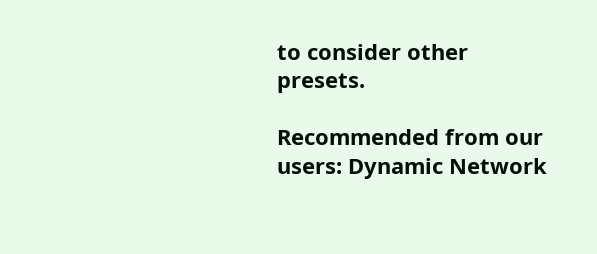to consider other presets.

Recommended from our users: Dynamic Network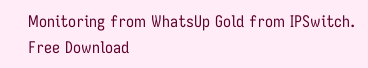Monitoring from WhatsUp Gold from IPSwitch. Free Download